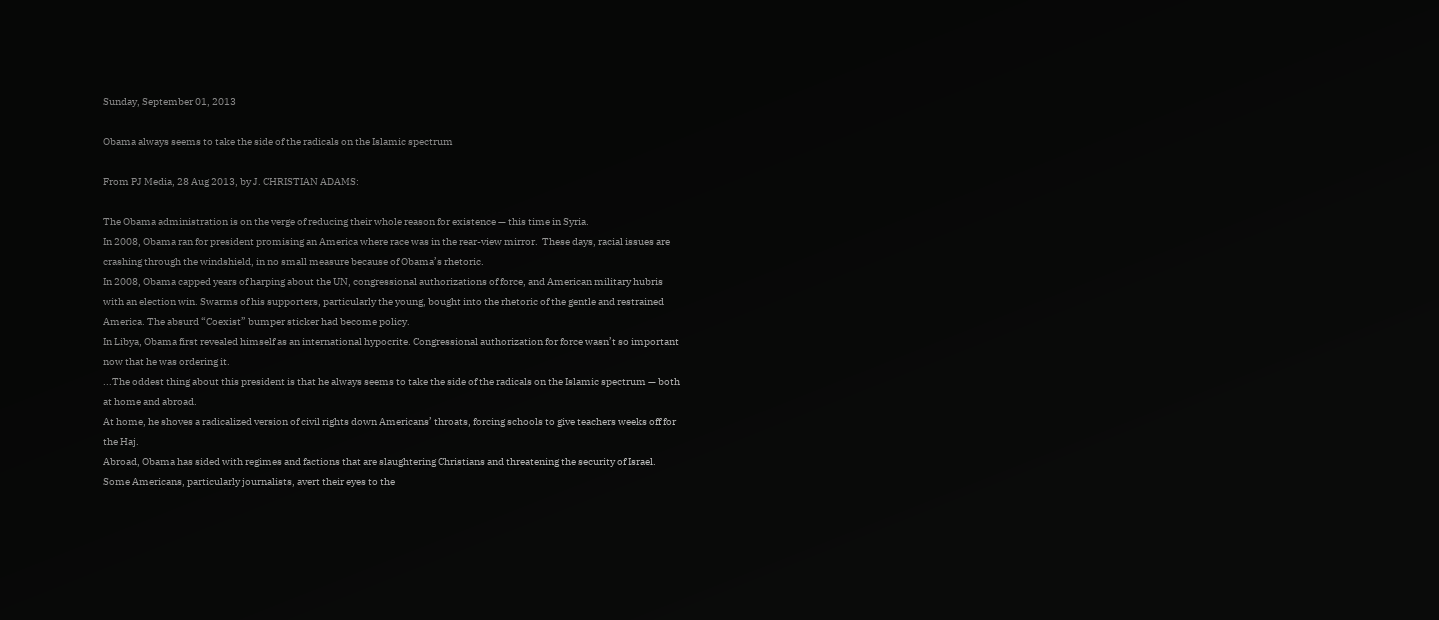Sunday, September 01, 2013

Obama always seems to take the side of the radicals on the Islamic spectrum

From PJ Media, 28 Aug 2013, by J. CHRISTIAN ADAMS:

The Obama administration is on the verge of reducing their whole reason for existence — this time in Syria.
In 2008, Obama ran for president promising an America where race was in the rear-view mirror.  These days, racial issues are crashing through the windshield, in no small measure because of Obama’s rhetoric.
In 2008, Obama capped years of harping about the UN, congressional authorizations of force, and American military hubris with an election win. Swarms of his supporters, particularly the young, bought into the rhetoric of the gentle and restrained America. The absurd “Coexist” bumper sticker had become policy.
In Libya, Obama first revealed himself as an international hypocrite. Congressional authorization for force wasn’t so important now that he was ordering it.
...The oddest thing about this president is that he always seems to take the side of the radicals on the Islamic spectrum — both at home and abroad.
At home, he shoves a radicalized version of civil rights down Americans’ throats, forcing schools to give teachers weeks off for the Haj.
Abroad, Obama has sided with regimes and factions that are slaughtering Christians and threatening the security of Israel. Some Americans, particularly journalists, avert their eyes to the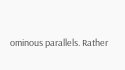ominous parallels. Rather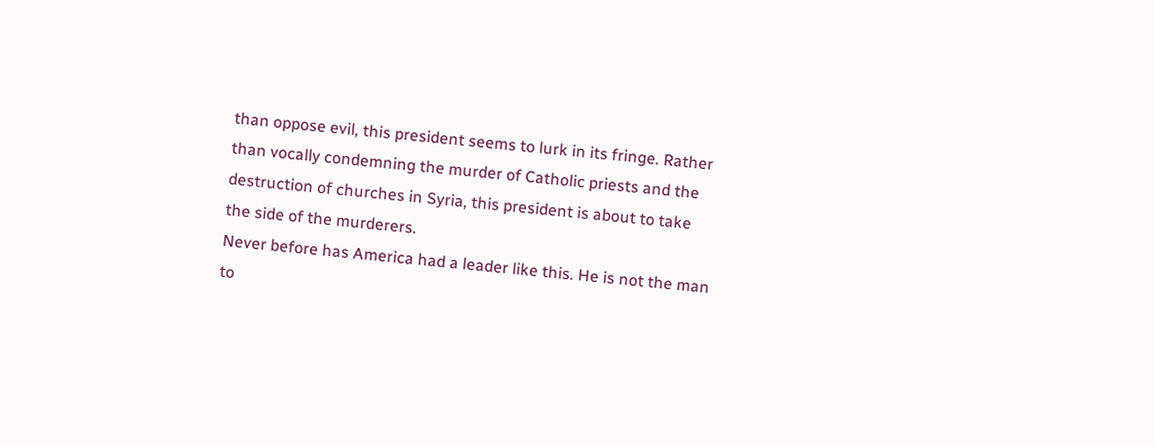than oppose evil, this president seems to lurk in its fringe. Rather than vocally condemning the murder of Catholic priests and the destruction of churches in Syria, this president is about to take the side of the murderers.
Never before has America had a leader like this. He is not the man to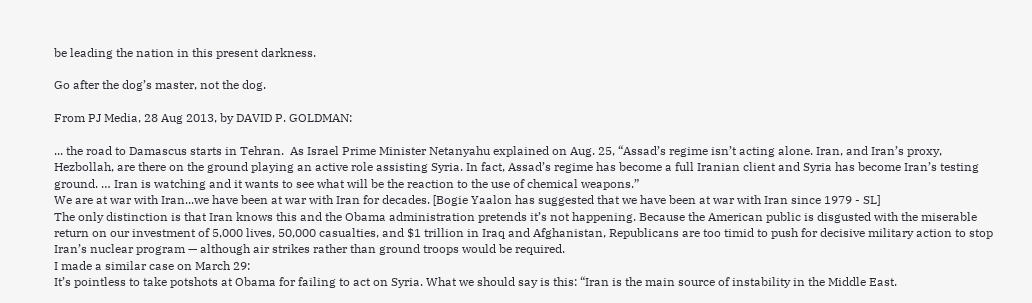be leading the nation in this present darkness.

Go after the dog’s master, not the dog.

From PJ Media, 28 Aug 2013, by DAVID P. GOLDMAN:

... the road to Damascus starts in Tehran.  As Israel Prime Minister Netanyahu explained on Aug. 25, “Assad’s regime isn’t acting alone. Iran, and Iran’s proxy, Hezbollah, are there on the ground playing an active role assisting Syria. In fact, Assad’s regime has become a full Iranian client and Syria has become Iran’s testing ground. … Iran is watching and it wants to see what will be the reaction to the use of chemical weapons.”
We are at war with Iran...we have been at war with Iran for decades. [Bogie Yaalon has suggested that we have been at war with Iran since 1979 - SL]
The only distinction is that Iran knows this and the Obama administration pretends it’s not happening. Because the American public is disgusted with the miserable return on our investment of 5,000 lives, 50,000 casualties, and $1 trillion in Iraq and Afghanistan, Republicans are too timid to push for decisive military action to stop Iran’s nuclear program — although air strikes rather than ground troops would be required.
I made a similar case on March 29:
It’s pointless to take potshots at Obama for failing to act on Syria. What we should say is this: “Iran is the main source of instability in the Middle East.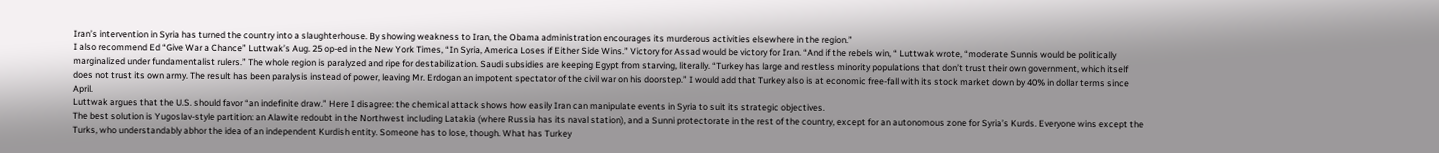Iran’s intervention in Syria has turned the country into a slaughterhouse. By showing weakness to Iran, the Obama administration encourages its murderous activities elsewhere in the region.”
I also recommend Ed “Give War a Chance” Luttwak’s Aug. 25 op-ed in the New York Times, “In Syria, America Loses if Either Side Wins.” Victory for Assad would be victory for Iran. “And if the rebels win, “ Luttwak wrote, “moderate Sunnis would be politically marginalized under fundamentalist rulers.” The whole region is paralyzed and ripe for destabilization. Saudi subsidies are keeping Egypt from starving, literally. “Turkey has large and restless minority populations that don’t trust their own government, which itself does not trust its own army. The result has been paralysis instead of power, leaving Mr. Erdogan an impotent spectator of the civil war on his doorstep.” I would add that Turkey also is at economic free-fall with its stock market down by 40% in dollar terms since April.
Luttwak argues that the U.S. should favor “an indefinite draw.” Here I disagree: the chemical attack shows how easily Iran can manipulate events in Syria to suit its strategic objectives.
The best solution is Yugoslav-style partition: an Alawite redoubt in the Northwest including Latakia (where Russia has its naval station), and a Sunni protectorate in the rest of the country, except for an autonomous zone for Syria’s Kurds. Everyone wins except the Turks, who understandably abhor the idea of an independent Kurdish entity. Someone has to lose, though. What has Turkey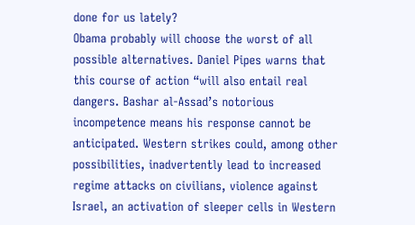done for us lately?
Obama probably will choose the worst of all possible alternatives. Daniel Pipes warns that this course of action “will also entail real dangers. Bashar al-Assad’s notorious incompetence means his response cannot be anticipated. Western strikes could, among other possibilities, inadvertently lead to increased regime attacks on civilians, violence against Israel, an activation of sleeper cells in Western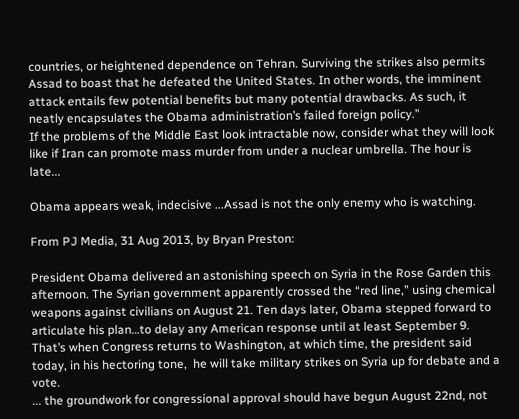countries, or heightened dependence on Tehran. Surviving the strikes also permits Assad to boast that he defeated the United States. In other words, the imminent attack entails few potential benefits but many potential drawbacks. As such, it neatly encapsulates the Obama administration’s failed foreign policy.”
If the problems of the Middle East look intractable now, consider what they will look like if Iran can promote mass murder from under a nuclear umbrella. The hour is late...

Obama appears weak, indecisive ...Assad is not the only enemy who is watching.

From PJ Media, 31 Aug 2013, by Bryan Preston:

President Obama delivered an astonishing speech on Syria in the Rose Garden this afternoon. The Syrian government apparently crossed the “red line,” using chemical weapons against civilians on August 21. Ten days later, Obama stepped forward to articulate his plan…to delay any American response until at least September 9. That’s when Congress returns to Washington, at which time, the president said today, in his hectoring tone,  he will take military strikes on Syria up for debate and a vote.
... the groundwork for congressional approval should have begun August 22nd, not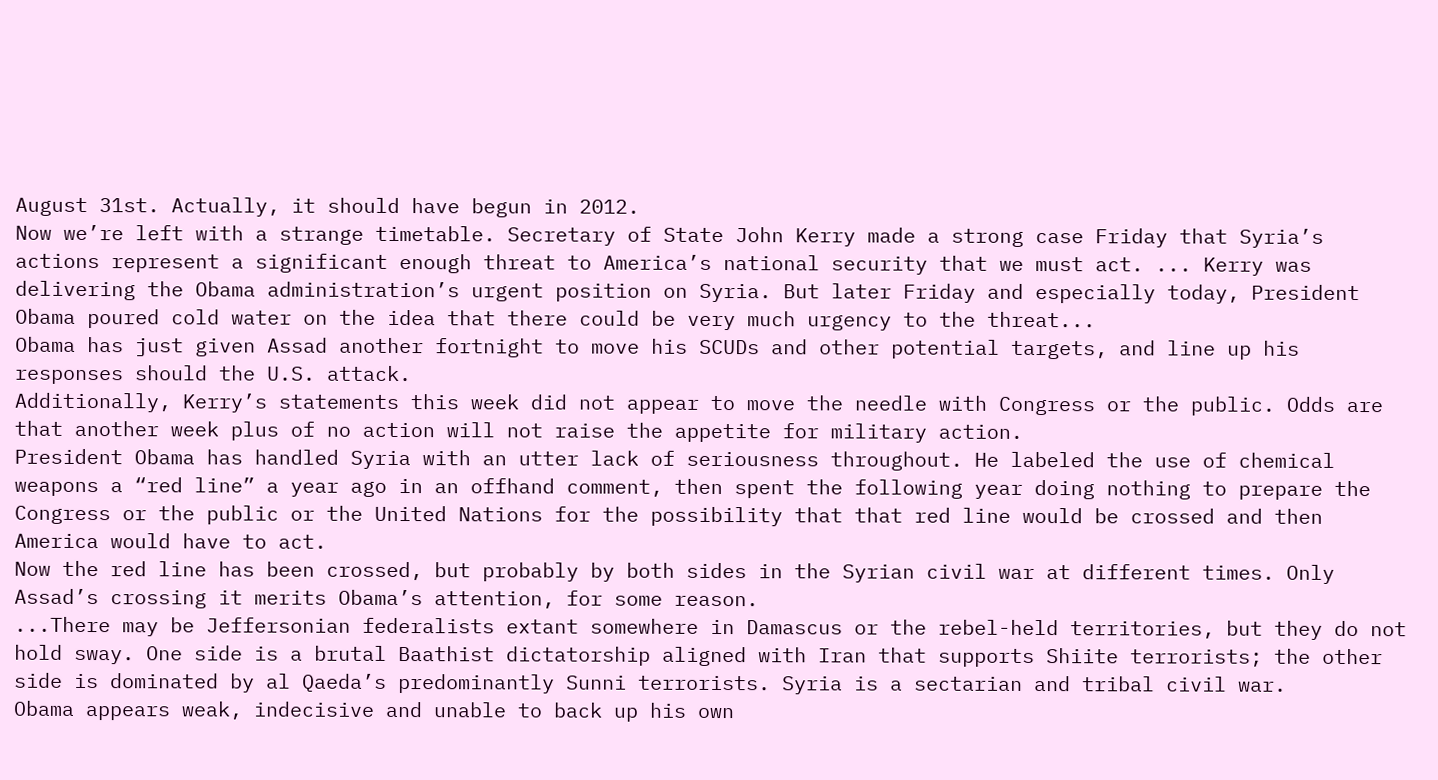August 31st. Actually, it should have begun in 2012.
Now we’re left with a strange timetable. Secretary of State John Kerry made a strong case Friday that Syria’s actions represent a significant enough threat to America’s national security that we must act. ... Kerry was delivering the Obama administration’s urgent position on Syria. But later Friday and especially today, President Obama poured cold water on the idea that there could be very much urgency to the threat...
Obama has just given Assad another fortnight to move his SCUDs and other potential targets, and line up his responses should the U.S. attack.
Additionally, Kerry’s statements this week did not appear to move the needle with Congress or the public. Odds are that another week plus of no action will not raise the appetite for military action.
President Obama has handled Syria with an utter lack of seriousness throughout. He labeled the use of chemical weapons a “red line” a year ago in an offhand comment, then spent the following year doing nothing to prepare the Congress or the public or the United Nations for the possibility that that red line would be crossed and then America would have to act.
Now the red line has been crossed, but probably by both sides in the Syrian civil war at different times. Only Assad’s crossing it merits Obama’s attention, for some reason.
...There may be Jeffersonian federalists extant somewhere in Damascus or the rebel-held territories, but they do not hold sway. One side is a brutal Baathist dictatorship aligned with Iran that supports Shiite terrorists; the other side is dominated by al Qaeda’s predominantly Sunni terrorists. Syria is a sectarian and tribal civil war.
Obama appears weak, indecisive and unable to back up his own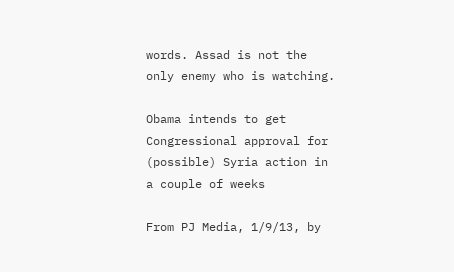words. Assad is not the only enemy who is watching.

Obama intends to get Congressional approval for (possible) Syria action in a couple of weeks

From PJ Media, 1/9/13, by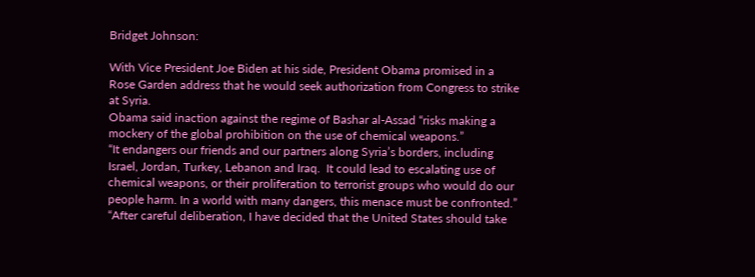Bridget Johnson:

With Vice President Joe Biden at his side, President Obama promised in a Rose Garden address that he would seek authorization from Congress to strike at Syria.
Obama said inaction against the regime of Bashar al-Assad “risks making a mockery of the global prohibition on the use of chemical weapons.”
“It endangers our friends and our partners along Syria’s borders, including Israel, Jordan, Turkey, Lebanon and Iraq.  It could lead to escalating use of chemical weapons, or their proliferation to terrorist groups who would do our people harm. In a world with many dangers, this menace must be confronted.”
“After careful deliberation, I have decided that the United States should take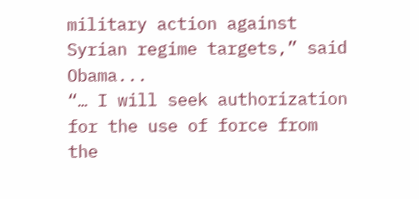military action against Syrian regime targets,” said Obama...
“… I will seek authorization for the use of force from the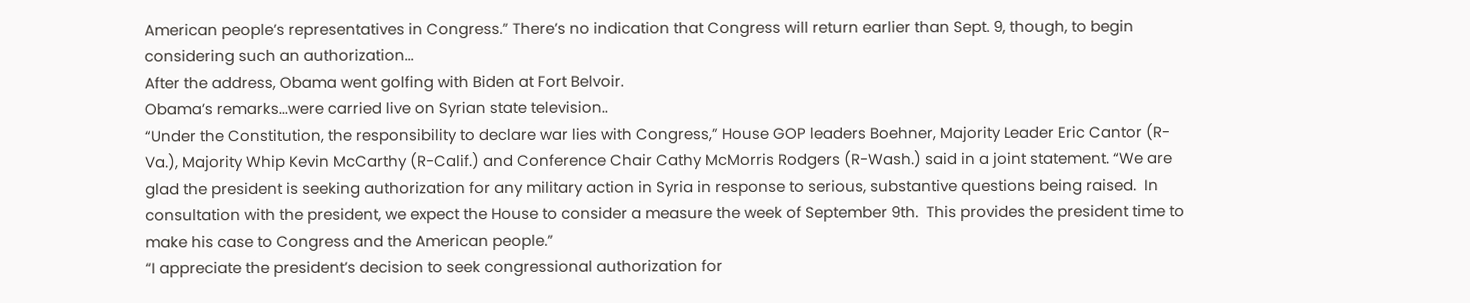American people’s representatives in Congress.” There’s no indication that Congress will return earlier than Sept. 9, though, to begin considering such an authorization...
After the address, Obama went golfing with Biden at Fort Belvoir.
Obama’s remarks...were carried live on Syrian state television..
“Under the Constitution, the responsibility to declare war lies with Congress,” House GOP leaders Boehner, Majority Leader Eric Cantor (R-Va.), Majority Whip Kevin McCarthy (R-Calif.) and Conference Chair Cathy McMorris Rodgers (R-Wash.) said in a joint statement. “We are glad the president is seeking authorization for any military action in Syria in response to serious, substantive questions being raised.  In consultation with the president, we expect the House to consider a measure the week of September 9th.  This provides the president time to make his case to Congress and the American people.”
“I appreciate the president’s decision to seek congressional authorization for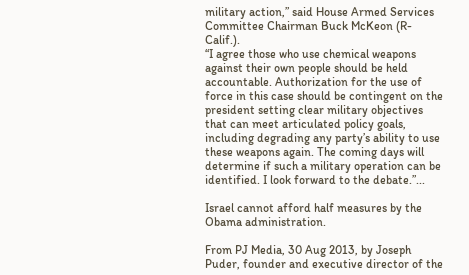military action,” said House Armed Services Committee Chairman Buck McKeon (R-Calif.).
“I agree those who use chemical weapons against their own people should be held accountable. Authorization for the use of force in this case should be contingent on the president setting clear military objectives that can meet articulated policy goals, including degrading any party’s ability to use these weapons again. The coming days will determine if such a military operation can be identified. I look forward to the debate.”...

Israel cannot afford half measures by the Obama administration.

From PJ Media, 30 Aug 2013, by Joseph Puder, founder and executive director of the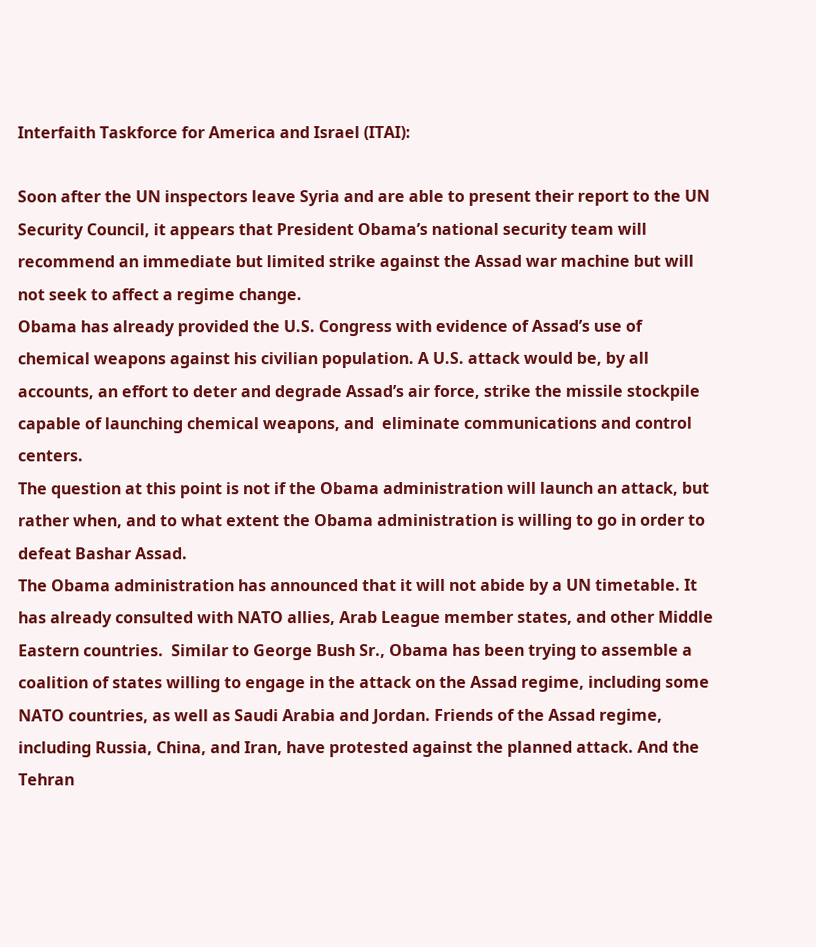Interfaith Taskforce for America and Israel (ITAI):

Soon after the UN inspectors leave Syria and are able to present their report to the UN Security Council, it appears that President Obama’s national security team will recommend an immediate but limited strike against the Assad war machine but will not seek to affect a regime change.
Obama has already provided the U.S. Congress with evidence of Assad’s use of chemical weapons against his civilian population. A U.S. attack would be, by all accounts, an effort to deter and degrade Assad’s air force, strike the missile stockpile capable of launching chemical weapons, and  eliminate communications and control centers.
The question at this point is not if the Obama administration will launch an attack, but rather when, and to what extent the Obama administration is willing to go in order to defeat Bashar Assad.
The Obama administration has announced that it will not abide by a UN timetable. It has already consulted with NATO allies, Arab League member states, and other Middle Eastern countries.  Similar to George Bush Sr., Obama has been trying to assemble a coalition of states willing to engage in the attack on the Assad regime, including some NATO countries, as well as Saudi Arabia and Jordan. Friends of the Assad regime, including Russia, China, and Iran, have protested against the planned attack. And the Tehran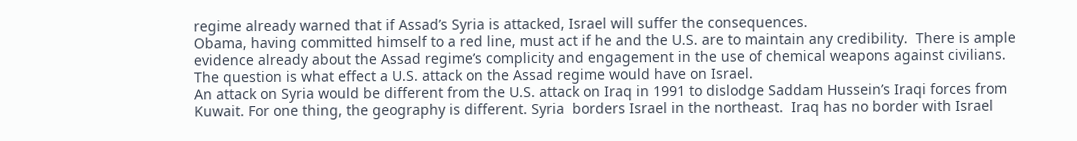regime already warned that if Assad’s Syria is attacked, Israel will suffer the consequences.
Obama, having committed himself to a red line, must act if he and the U.S. are to maintain any credibility.  There is ample evidence already about the Assad regime’s complicity and engagement in the use of chemical weapons against civilians.
The question is what effect a U.S. attack on the Assad regime would have on Israel.
An attack on Syria would be different from the U.S. attack on Iraq in 1991 to dislodge Saddam Hussein’s Iraqi forces from Kuwait. For one thing, the geography is different. Syria  borders Israel in the northeast.  Iraq has no border with Israel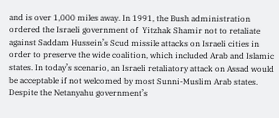and is over 1,000 miles away. In 1991, the Bush administration ordered the Israeli government of  Yitzhak Shamir not to retaliate against Saddam Hussein’s Scud missile attacks on Israeli cities in order to preserve the wide coalition, which included Arab and Islamic states. In today’s scenario, an Israeli retaliatory attack on Assad would be acceptable if not welcomed by most Sunni-Muslim Arab states.
Despite the Netanyahu government’s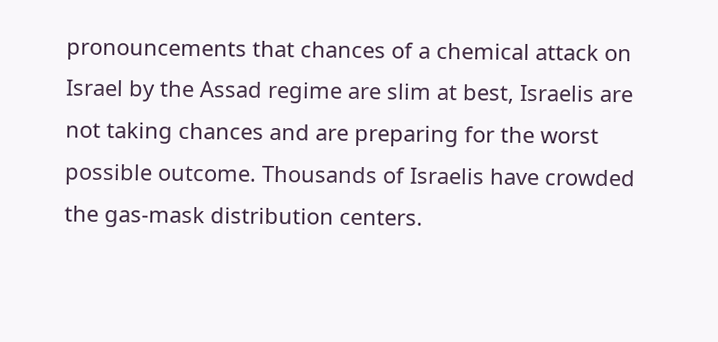pronouncements that chances of a chemical attack on Israel by the Assad regime are slim at best, Israelis are not taking chances and are preparing for the worst possible outcome. Thousands of Israelis have crowded the gas-mask distribution centers.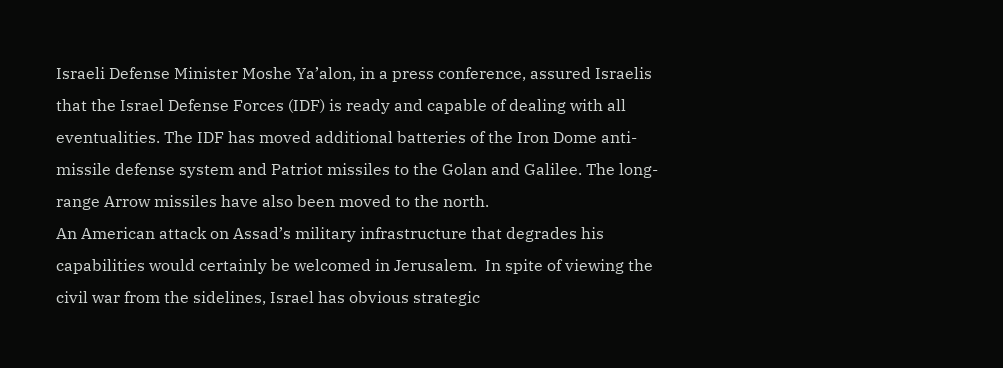Israeli Defense Minister Moshe Ya’alon, in a press conference, assured Israelis that the Israel Defense Forces (IDF) is ready and capable of dealing with all eventualities. The IDF has moved additional batteries of the Iron Dome anti-missile defense system and Patriot missiles to the Golan and Galilee. The long-range Arrow missiles have also been moved to the north.
An American attack on Assad’s military infrastructure that degrades his capabilities would certainly be welcomed in Jerusalem.  In spite of viewing the civil war from the sidelines, Israel has obvious strategic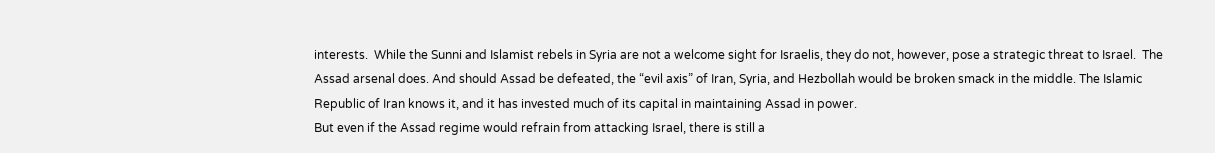interests.  While the Sunni and Islamist rebels in Syria are not a welcome sight for Israelis, they do not, however, pose a strategic threat to Israel.  The Assad arsenal does. And should Assad be defeated, the “evil axis” of Iran, Syria, and Hezbollah would be broken smack in the middle. The Islamic Republic of Iran knows it, and it has invested much of its capital in maintaining Assad in power.
But even if the Assad regime would refrain from attacking Israel, there is still a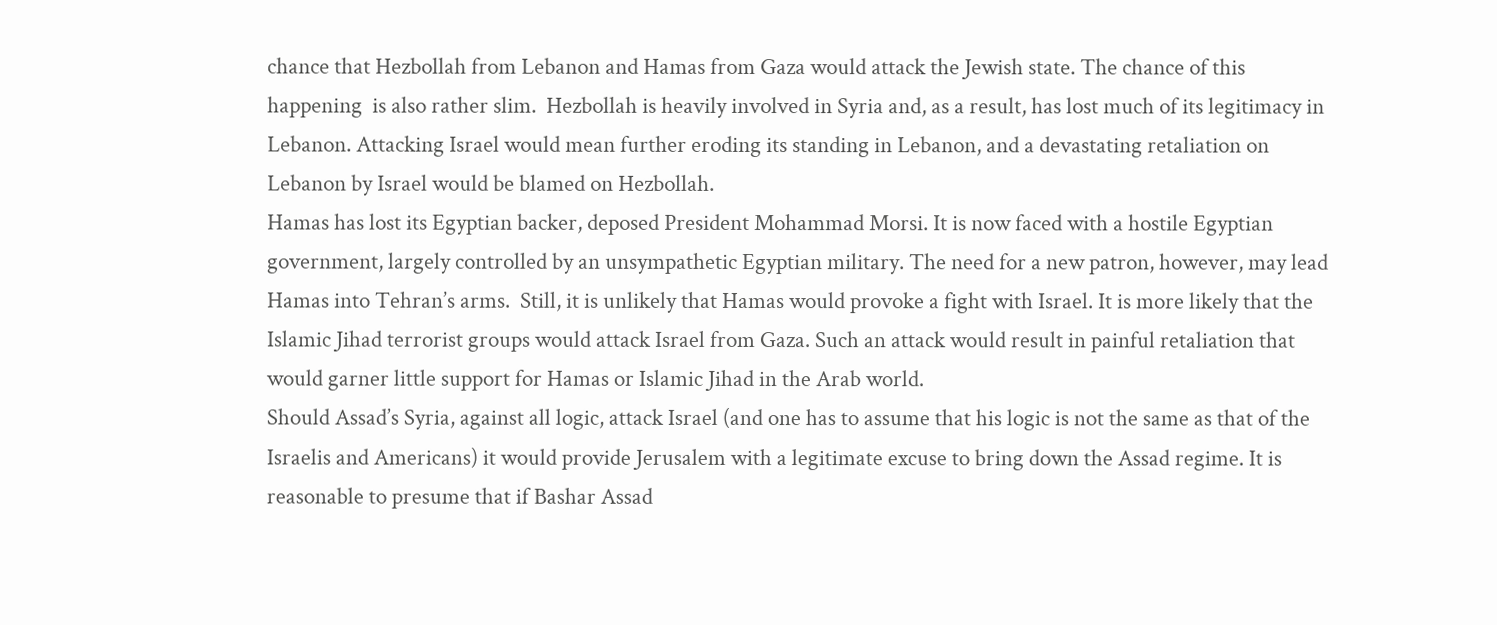chance that Hezbollah from Lebanon and Hamas from Gaza would attack the Jewish state. The chance of this happening  is also rather slim.  Hezbollah is heavily involved in Syria and, as a result, has lost much of its legitimacy in Lebanon. Attacking Israel would mean further eroding its standing in Lebanon, and a devastating retaliation on Lebanon by Israel would be blamed on Hezbollah.
Hamas has lost its Egyptian backer, deposed President Mohammad Morsi. It is now faced with a hostile Egyptian government, largely controlled by an unsympathetic Egyptian military. The need for a new patron, however, may lead Hamas into Tehran’s arms.  Still, it is unlikely that Hamas would provoke a fight with Israel. It is more likely that the Islamic Jihad terrorist groups would attack Israel from Gaza. Such an attack would result in painful retaliation that would garner little support for Hamas or Islamic Jihad in the Arab world.
Should Assad’s Syria, against all logic, attack Israel (and one has to assume that his logic is not the same as that of the Israelis and Americans) it would provide Jerusalem with a legitimate excuse to bring down the Assad regime. It is reasonable to presume that if Bashar Assad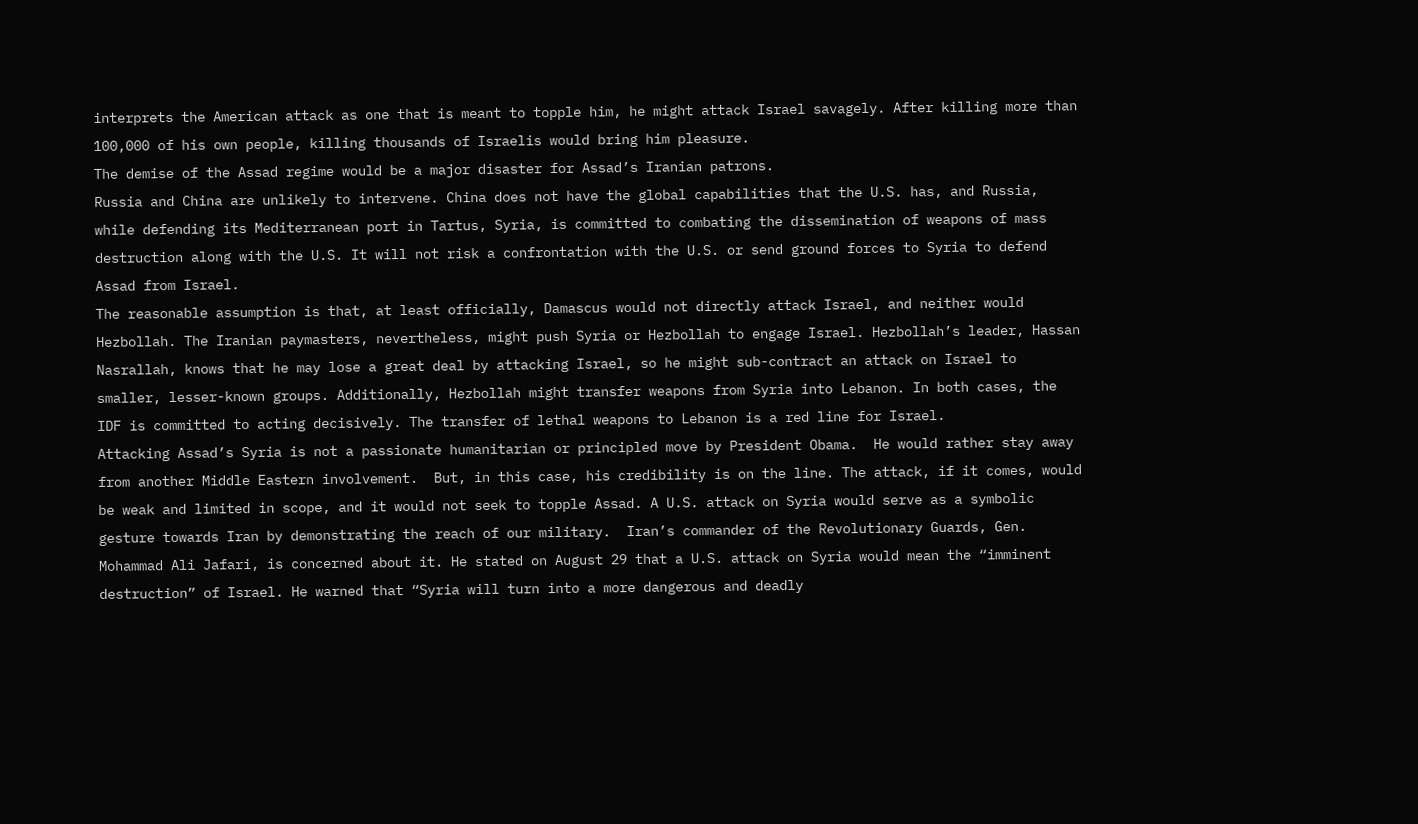interprets the American attack as one that is meant to topple him, he might attack Israel savagely. After killing more than 100,000 of his own people, killing thousands of Israelis would bring him pleasure.
The demise of the Assad regime would be a major disaster for Assad’s Iranian patrons.
Russia and China are unlikely to intervene. China does not have the global capabilities that the U.S. has, and Russia, while defending its Mediterranean port in Tartus, Syria, is committed to combating the dissemination of weapons of mass destruction along with the U.S. It will not risk a confrontation with the U.S. or send ground forces to Syria to defend Assad from Israel.
The reasonable assumption is that, at least officially, Damascus would not directly attack Israel, and neither would Hezbollah. The Iranian paymasters, nevertheless, might push Syria or Hezbollah to engage Israel. Hezbollah’s leader, Hassan Nasrallah, knows that he may lose a great deal by attacking Israel, so he might sub-contract an attack on Israel to smaller, lesser-known groups. Additionally, Hezbollah might transfer weapons from Syria into Lebanon. In both cases, the IDF is committed to acting decisively. The transfer of lethal weapons to Lebanon is a red line for Israel.
Attacking Assad’s Syria is not a passionate humanitarian or principled move by President Obama.  He would rather stay away from another Middle Eastern involvement.  But, in this case, his credibility is on the line. The attack, if it comes, would be weak and limited in scope, and it would not seek to topple Assad. A U.S. attack on Syria would serve as a symbolic gesture towards Iran by demonstrating the reach of our military.  Iran’s commander of the Revolutionary Guards, Gen. Mohammad Ali Jafari, is concerned about it. He stated on August 29 that a U.S. attack on Syria would mean the “imminent destruction” of Israel. He warned that “Syria will turn into a more dangerous and deadly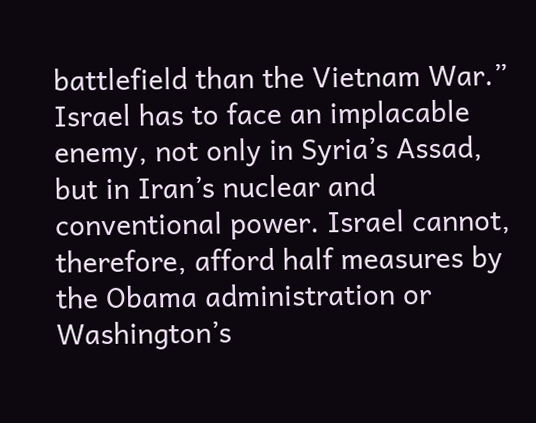battlefield than the Vietnam War.”
Israel has to face an implacable enemy, not only in Syria’s Assad, but in Iran’s nuclear and conventional power. Israel cannot, therefore, afford half measures by the Obama administration or Washington’s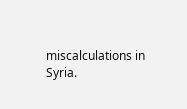miscalculations in Syria.